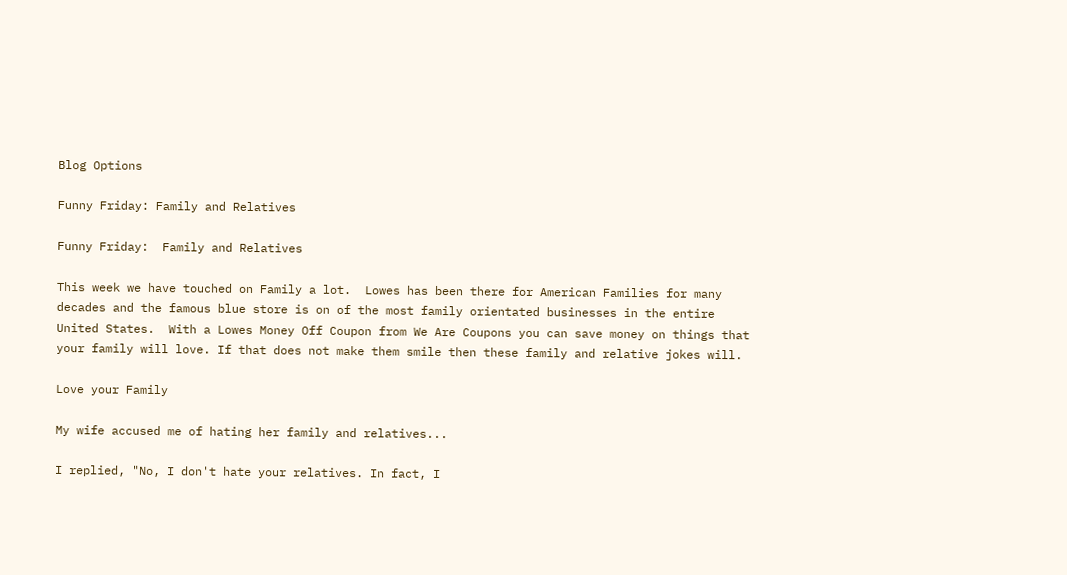Blog Options

Funny Friday: Family and Relatives

Funny Friday:  Family and Relatives

This week we have touched on Family a lot.  Lowes has been there for American Families for many decades and the famous blue store is on of the most family orientated businesses in the entire United States.  With a Lowes Money Off Coupon from We Are Coupons you can save money on things that your family will love. If that does not make them smile then these family and relative jokes will.

Love your Family

My wife accused me of hating her family and relatives...

I replied, "No, I don't hate your relatives. In fact, I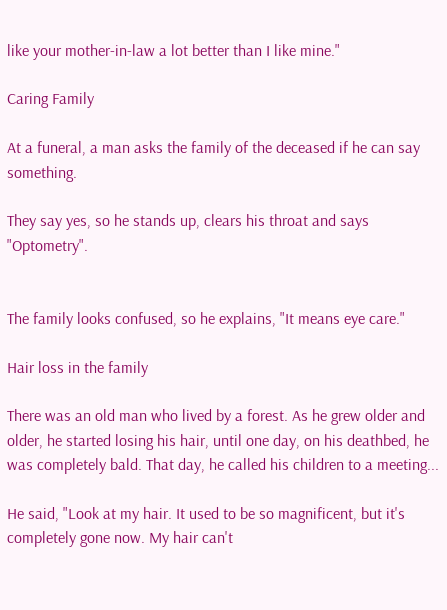like your mother-in-law a lot better than I like mine."

Caring Family

At a funeral, a man asks the family of the deceased if he can say something.

They say yes, so he stands up, clears his throat and says "Optometry".


The family looks confused, so he explains, "It means eye care."

Hair loss in the family

There was an old man who lived by a forest. As he grew older and older, he started losing his hair, until one day, on his deathbed, he was completely bald. That day, he called his children to a meeting...

He said, "Look at my hair. It used to be so magnificent, but it's completely gone now. My hair can't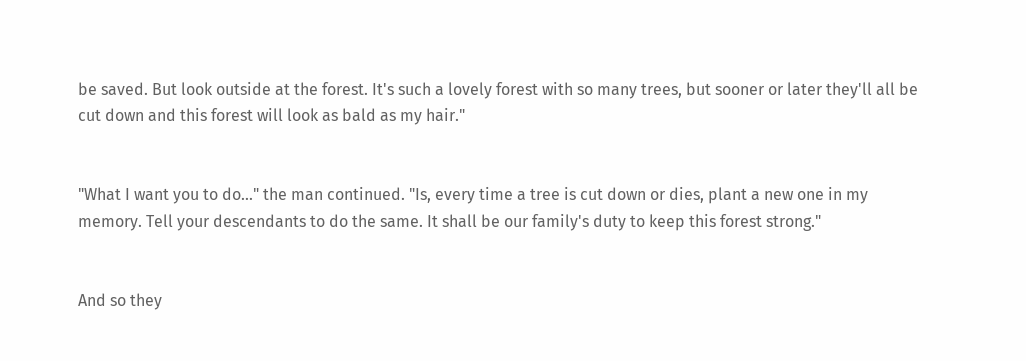be saved. But look outside at the forest. It's such a lovely forest with so many trees, but sooner or later they'll all be cut down and this forest will look as bald as my hair."


"What I want you to do..." the man continued. "Is, every time a tree is cut down or dies, plant a new one in my memory. Tell your descendants to do the same. It shall be our family's duty to keep this forest strong."


And so they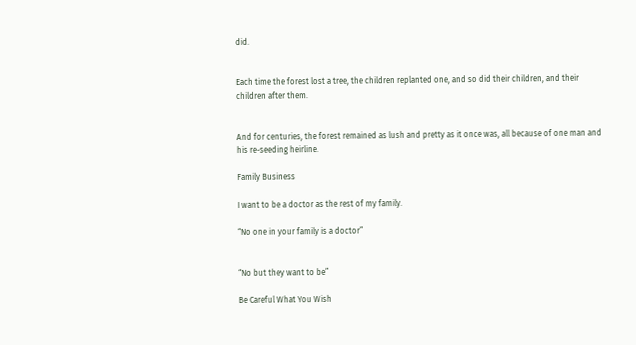did.


Each time the forest lost a tree, the children replanted one, and so did their children, and their children after them.


And for centuries, the forest remained as lush and pretty as it once was, all because of one man and his re-seeding heirline.

Family Business

I want to be a doctor as the rest of my family.

“No one in your family is a doctor”


“No but they want to be”

Be Careful What You Wish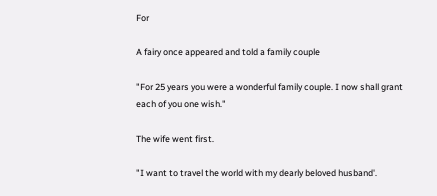For

A fairy once appeared and told a family couple

"For 25 years you were a wonderful family couple. I now shall grant each of you one wish."

The wife went first.

"I want to travel the world with my dearly beloved husband'.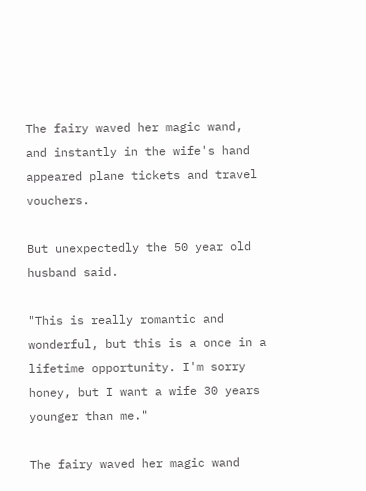The fairy waved her magic wand, and instantly in the wife's hand appeared plane tickets and travel vouchers.

But unexpectedly the 50 year old husband said.

"This is really romantic and wonderful, but this is a once in a lifetime opportunity. I'm sorry honey, but I want a wife 30 years younger than me."

The fairy waved her magic wand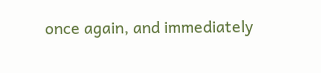once again, and immediately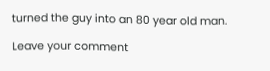turned the guy into an 80 year old man.

Leave your comment